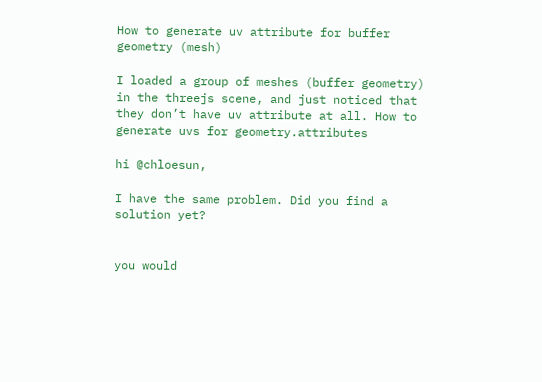How to generate uv attribute for buffer geometry (mesh)

I loaded a group of meshes (buffer geometry) in the threejs scene, and just noticed that they don’t have uv attribute at all. How to generate uvs for geometry.attributes

hi @chloesun,

I have the same problem. Did you find a solution yet?


you would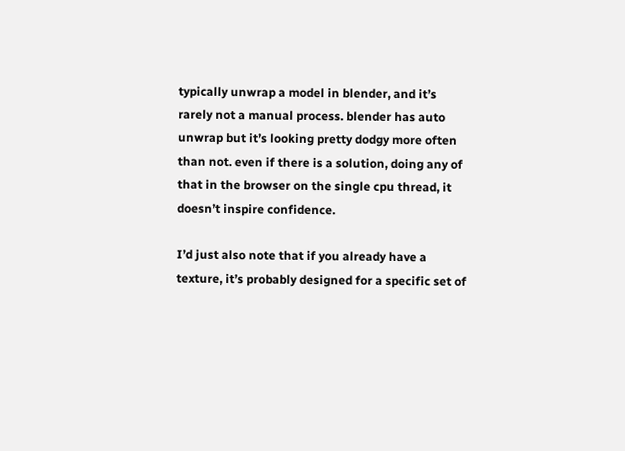typically unwrap a model in blender, and it’s rarely not a manual process. blender has auto unwrap but it’s looking pretty dodgy more often than not. even if there is a solution, doing any of that in the browser on the single cpu thread, it doesn’t inspire confidence.

I’d just also note that if you already have a texture, it’s probably designed for a specific set of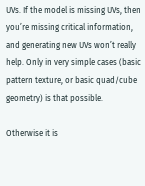UVs. If the model is missing UVs, then you’re missing critical information, and generating new UVs won’t really help. Only in very simple cases (basic pattern texture, or basic quad/cube geometry) is that possible.

Otherwise it is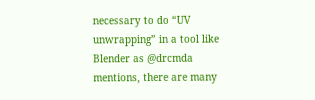necessary to do “UV unwrapping” in a tool like Blender as @drcmda mentions, there are many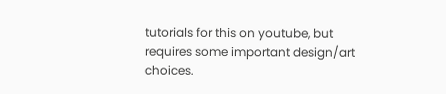tutorials for this on youtube, but requires some important design/art choices.